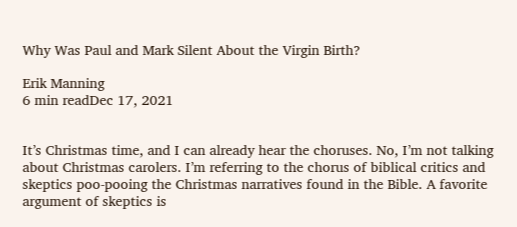Why Was Paul and Mark Silent About the Virgin Birth?

Erik Manning
6 min readDec 17, 2021


It’s Christmas time, and I can already hear the choruses. No, I’m not talking about Christmas carolers. I’m referring to the chorus of biblical critics and skeptics poo-pooing the Christmas narratives found in the Bible. A favorite argument of skeptics is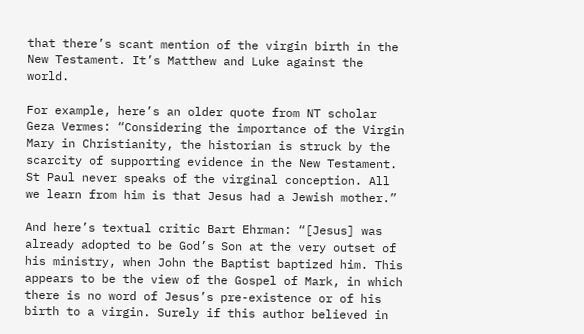that there’s scant mention of the virgin birth in the New Testament. It’s Matthew and Luke against the world.

For example, here’s an older quote from NT scholar Geza Vermes: “Considering the importance of the Virgin Mary in Christianity, the historian is struck by the scarcity of supporting evidence in the New Testament. St Paul never speaks of the virginal conception. All we learn from him is that Jesus had a Jewish mother.”

And here’s textual critic Bart Ehrman: “[Jesus] was already adopted to be God’s Son at the very outset of his ministry, when John the Baptist baptized him. This appears to be the view of the Gospel of Mark, in which there is no word of Jesus’s pre-existence or of his birth to a virgin. Surely if this author believed in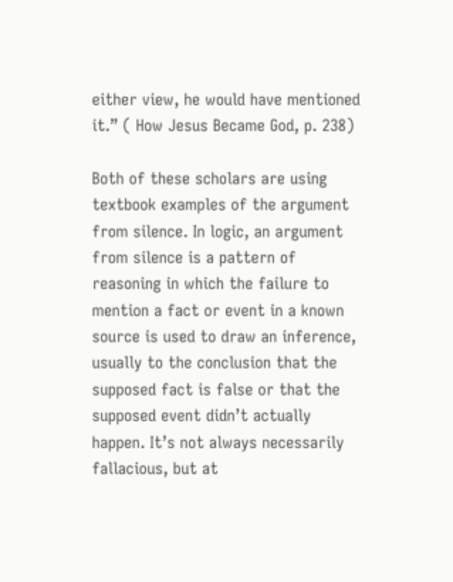either view, he would have mentioned it.” ( How Jesus Became God, p. 238)

Both of these scholars are using textbook examples of the argument from silence. In logic, an argument from silence is a pattern of reasoning in which the failure to mention a fact or event in a known source is used to draw an inference, usually to the conclusion that the supposed fact is false or that the supposed event didn’t actually happen. It’s not always necessarily fallacious, but at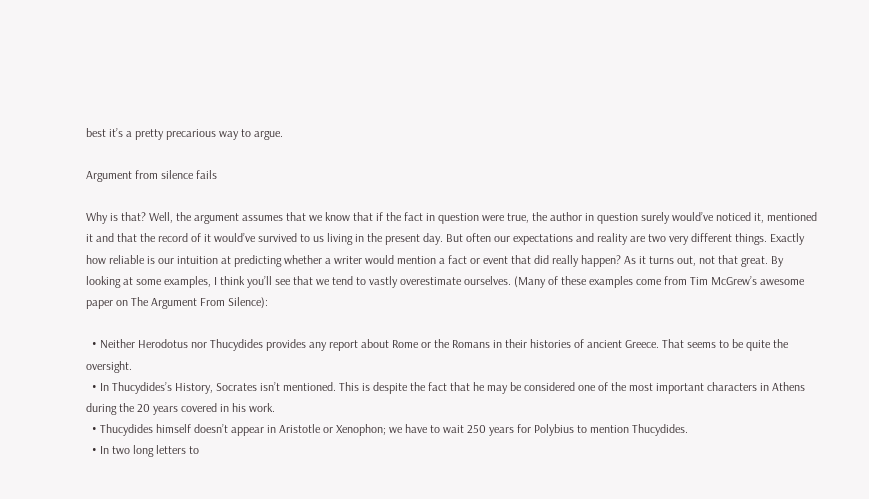best it’s a pretty precarious way to argue.

Argument from silence fails

Why is that? Well, the argument assumes that we know that if the fact in question were true, the author in question surely would’ve noticed it, mentioned it and that the record of it would’ve survived to us living in the present day. But often our expectations and reality are two very different things. Exactly how reliable is our intuition at predicting whether a writer would mention a fact or event that did really happen? As it turns out, not that great. By looking at some examples, I think you’ll see that we tend to vastly overestimate ourselves. (Many of these examples come from Tim McGrew’s awesome paper on The Argument From Silence):

  • Neither Herodotus nor Thucydides provides any report about Rome or the Romans in their histories of ancient Greece. That seems to be quite the oversight.
  • In Thucydides’s History, Socrates isn’t mentioned. This is despite the fact that he may be considered one of the most important characters in Athens during the 20 years covered in his work.
  • Thucydides himself doesn’t appear in Aristotle or Xenophon; we have to wait 250 years for Polybius to mention Thucydides.
  • In two long letters to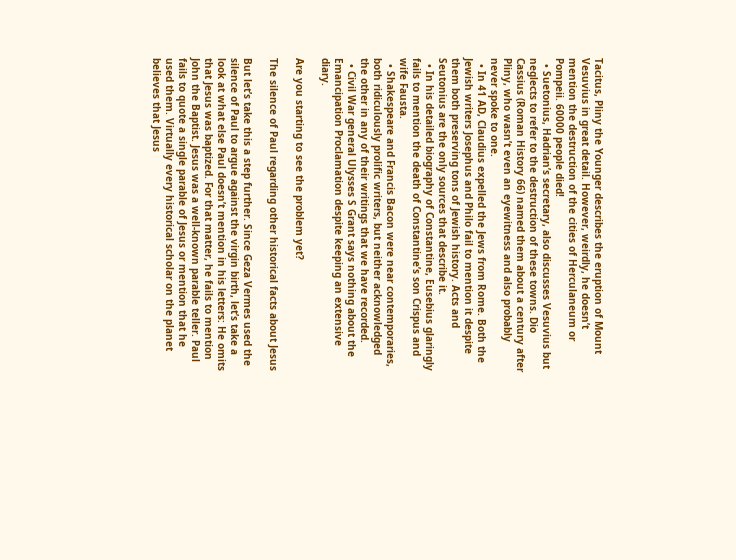Tacitus, Pliny the Younger describes the eruption of Mount Vesuvius in great detail. However, weirdly, he doesn’t mention the destruction of the cities of Herculaneum or Pompeii. 60000 people died!
  • Suetonius, Hadrian’s secretary, also discusses Vesuvius but neglects to refer to the destruction of these towns. Dio Cassius (Roman History 66) named them about a century after Pliny, who wasn’t even an eyewitness and also probably never spoke to one.
  • In 41 AD, Claudius expelled the Jews from Rome. Both the Jewish writers Josephus and Philo fail to mention it despite them both preserving tons of Jewish history. Acts and Seutonius are the only sources that describe it.
  • In his detailed biography of Constantine, Eusebius glaringly fails to mention the death of Constantine’s son Crispus and wife Fausta.
  • Shakespeare and Francis Bacon were near contemporaries, both ridiculously prolific writers, but neither acknowledged the other in any of their writings that we have recorded.
  • Civil War general Ulysses S Grant says nothing about the Emancipation Proclamation despite keeping an extensive diary.

Are you starting to see the problem yet?

The silence of Paul regarding other historical facts about Jesus

But let’s take this a step further. Since Geza Vermes used the silence of Paul to argue against the virgin birth, let’s take a look at what else Paul doesn’t mention in his letters: He omits that Jesus was baptized. For that matter, he fails to mention John the Baptist. Jesus was a well-known parable teller. Paul fails to quote a single parable of Jesus or mention that he used them. Virtually every historical scholar on the planet believes that Jesus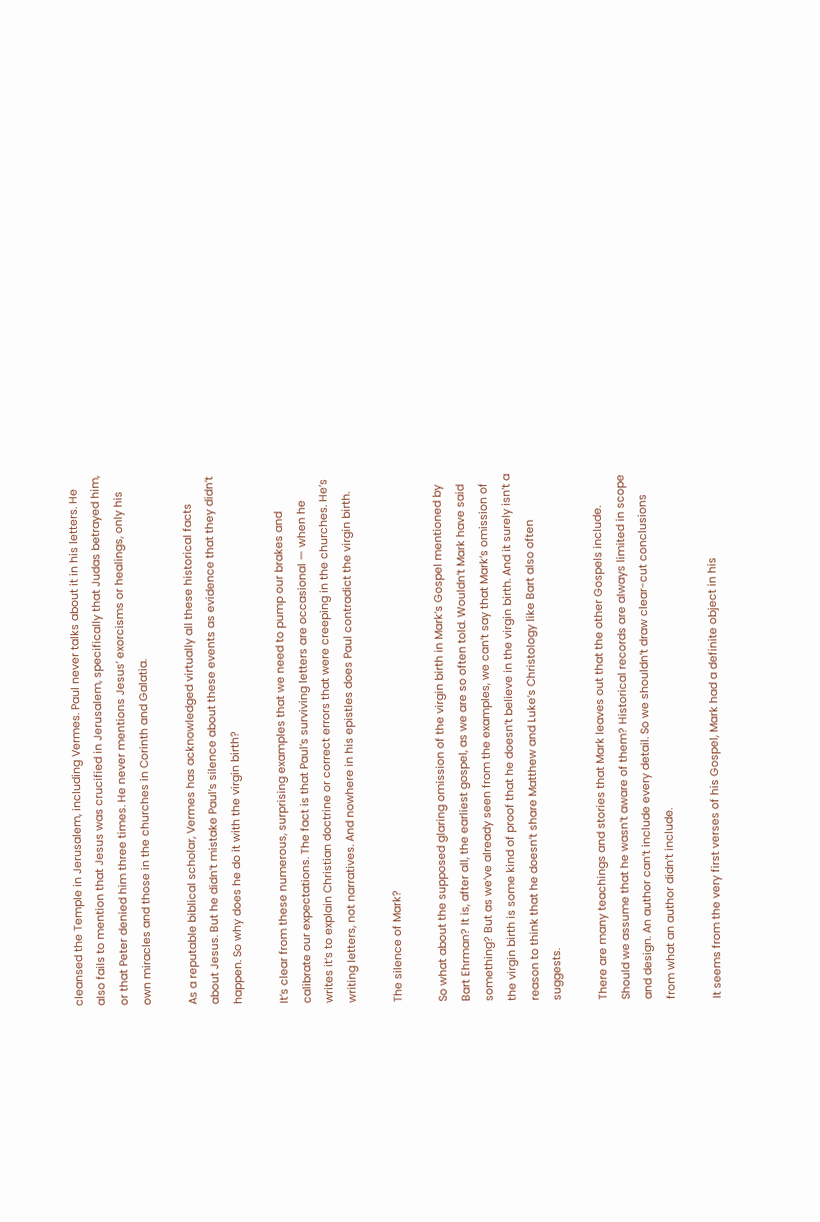cleansed the Temple in Jerusalem, including Vermes. Paul never talks about it in his letters. He also fails to mention that Jesus was crucified in Jerusalem, specifically that Judas betrayed him, or that Peter denied him three times. He never mentions Jesus’ exorcisms or healings, only his own miracles and those in the churches in Corinth and Galatia.

As a reputable biblical scholar, Vermes has acknowledged virtually all these historical facts about Jesus. But he didn’t mistake Paul’s silence about these events as evidence that they didn’t happen. So why does he do it with the virgin birth?

It’s clear from these numerous, surprising examples that we need to pump our brakes and calibrate our expectations. The fact is that Paul’s surviving letters are occasional — when he writes it’s to explain Christian doctrine or correct errors that were creeping in the churches. He’s writing letters, not narratives. And nowhere in his epistles does Paul contradict the virgin birth.

The silence of Mark?

So what about the supposed glaring omission of the virgin birth in Mark’s Gospel mentioned by Bart Ehrman? It is, after all, the earliest gospel, as we are so often told. Wouldn’t Mark have said something? But as we’ve already seen from the examples, we can’t say that Mark’s omission of the virgin birth is some kind of proof that he doesn’t believe in the virgin birth. And it surely isn’t a reason to think that he doesn’t share Matthew and Luke’s Christology like Bart also often suggests.

There are many teachings and stories that Mark leaves out that the other Gospels include. Should we assume that he wasn’t aware of them? Historical records are always limited in scope and design. An author can’t include every detail. So we shouldn’t draw clear-cut conclusions from what an author didn’t include.

It seems from the very first verses of his Gospel, Mark had a definite object in his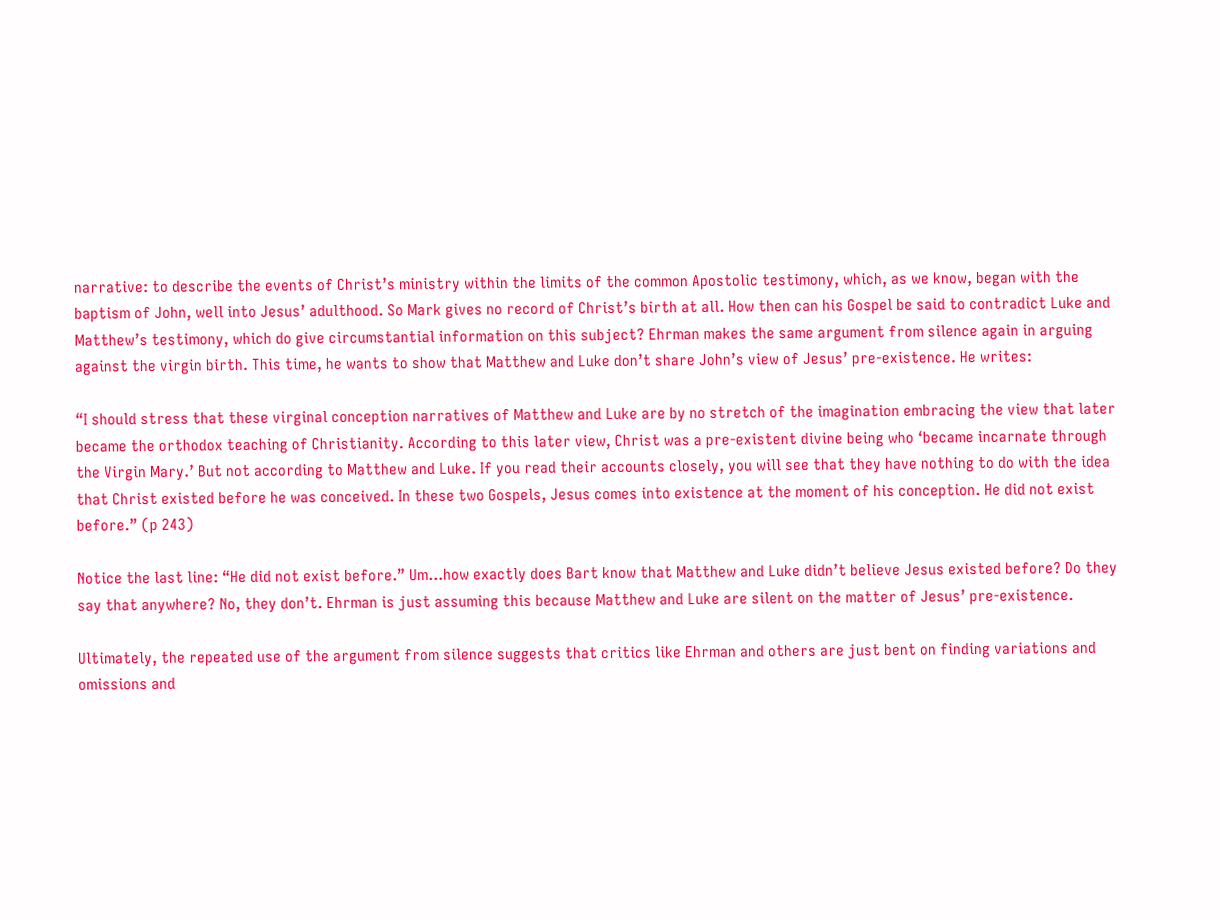narrative: to describe the events of Christ’s ministry within the limits of the common Apostolic testimony, which, as we know, began with the baptism of John, well into Jesus’ adulthood. So Mark gives no record of Christ’s birth at all. How then can his Gospel be said to contradict Luke and Matthew’s testimony, which do give circumstantial information on this subject? Ehrman makes the same argument from silence again in arguing against the virgin birth. This time, he wants to show that Matthew and Luke don’t share John’s view of Jesus’ pre-existence. He writes:

“I should stress that these virginal conception narratives of Matthew and Luke are by no stretch of the imagination embracing the view that later became the orthodox teaching of Christianity. According to this later view, Christ was a pre-existent divine being who ‘became incarnate through the Virgin Mary.’ But not according to Matthew and Luke. If you read their accounts closely, you will see that they have nothing to do with the idea that Christ existed before he was conceived. In these two Gospels, Jesus comes into existence at the moment of his conception. He did not exist before.” (p 243)

Notice the last line: “He did not exist before.” Um…how exactly does Bart know that Matthew and Luke didn’t believe Jesus existed before? Do they say that anywhere? No, they don’t. Ehrman is just assuming this because Matthew and Luke are silent on the matter of Jesus’ pre-existence.

Ultimately, the repeated use of the argument from silence suggests that critics like Ehrman and others are just bent on finding variations and omissions and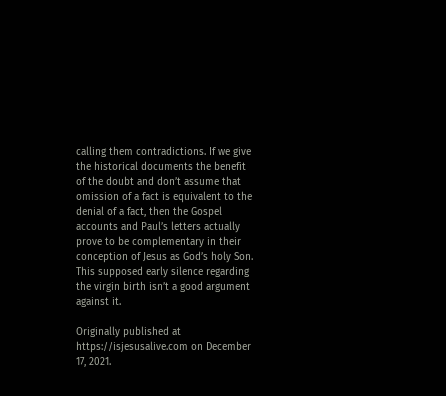calling them contradictions. If we give the historical documents the benefit of the doubt and don’t assume that omission of a fact is equivalent to the denial of a fact, then the Gospel accounts and Paul’s letters actually prove to be complementary in their conception of Jesus as God’s holy Son. This supposed early silence regarding the virgin birth isn’t a good argument against it.

Originally published at https://isjesusalive.com on December 17, 2021.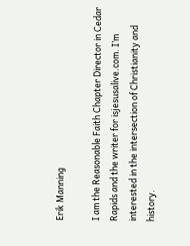Erik Manning

I am the Reasonable Faith Chapter Director in Cedar Rapids and the writer for isjesusalive.com. I’m interested in the intersection of Christianity and history.